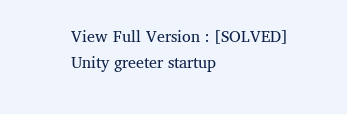View Full Version : [SOLVED] Unity greeter startup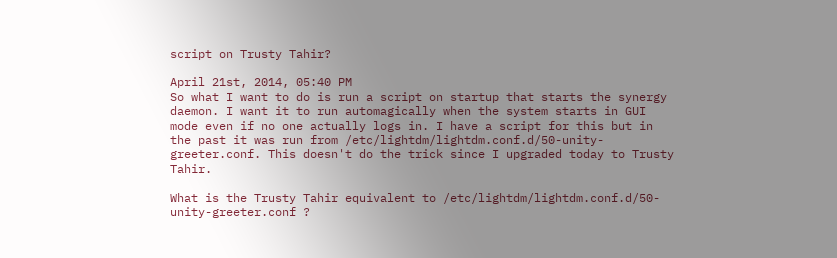script on Trusty Tahir?

April 21st, 2014, 05:40 PM
So what I want to do is run a script on startup that starts the synergy daemon. I want it to run automagically when the system starts in GUI mode even if no one actually logs in. I have a script for this but in the past it was run from /etc/lightdm/lightdm.conf.d/50-unity-greeter.conf. This doesn't do the trick since I upgraded today to Trusty Tahir.

What is the Trusty Tahir equivalent to /etc/lightdm/lightdm.conf.d/50-unity-greeter.conf ?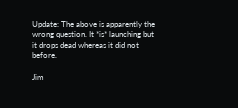Update: The above is apparently the wrong question. It *is* launching but it drops dead whereas it did not before.

Jim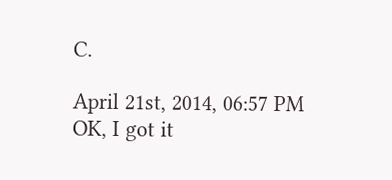C.

April 21st, 2014, 06:57 PM
OK, I got it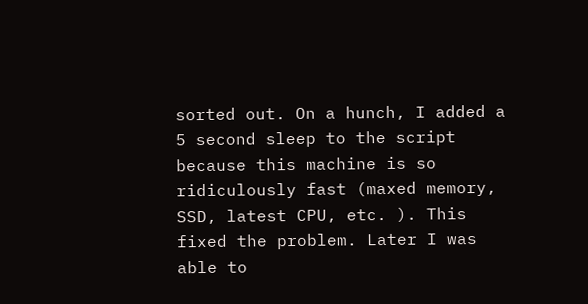sorted out. On a hunch, I added a 5 second sleep to the script because this machine is so ridiculously fast (maxed memory, SSD, latest CPU, etc. ). This fixed the problem. Later I was able to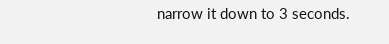narrow it down to 3 seconds.